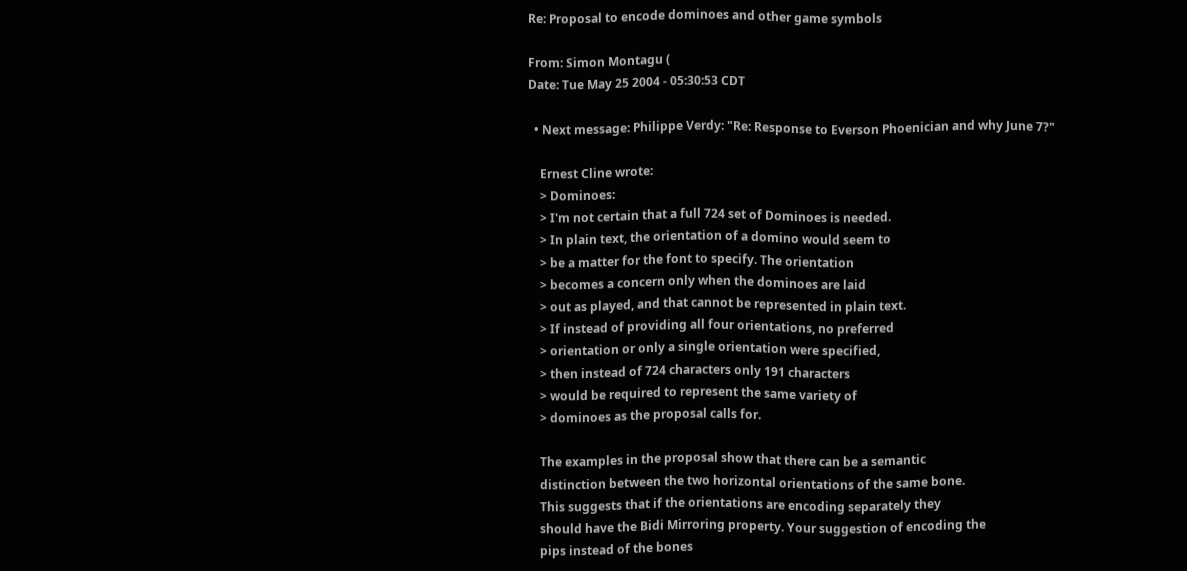Re: Proposal to encode dominoes and other game symbols

From: Simon Montagu (
Date: Tue May 25 2004 - 05:30:53 CDT

  • Next message: Philippe Verdy: "Re: Response to Everson Phoenician and why June 7?"

    Ernest Cline wrote:
    > Dominoes:
    > I'm not certain that a full 724 set of Dominoes is needed.
    > In plain text, the orientation of a domino would seem to
    > be a matter for the font to specify. The orientation
    > becomes a concern only when the dominoes are laid
    > out as played, and that cannot be represented in plain text.
    > If instead of providing all four orientations, no preferred
    > orientation or only a single orientation were specified,
    > then instead of 724 characters only 191 characters
    > would be required to represent the same variety of
    > dominoes as the proposal calls for.

    The examples in the proposal show that there can be a semantic
    distinction between the two horizontal orientations of the same bone.
    This suggests that if the orientations are encoding separately they
    should have the Bidi Mirroring property. Your suggestion of encoding the
    pips instead of the bones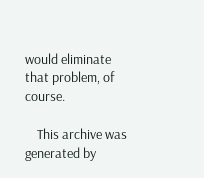would eliminate that problem, of course.

    This archive was generated by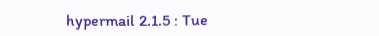hypermail 2.1.5 : Tue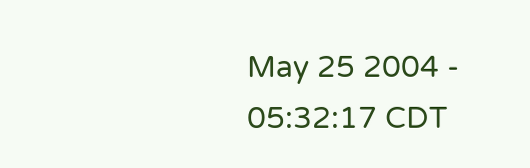May 25 2004 - 05:32:17 CDT